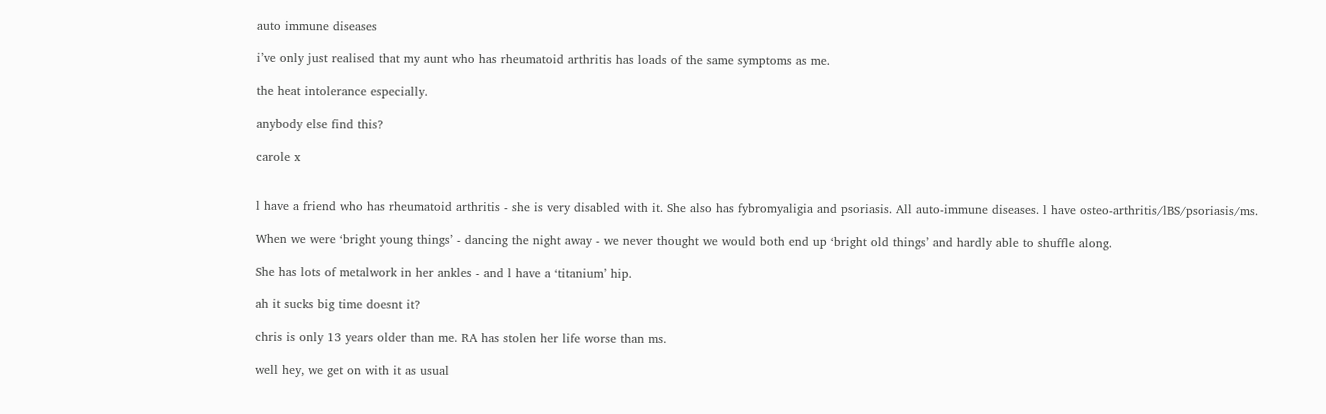auto immune diseases

i’ve only just realised that my aunt who has rheumatoid arthritis has loads of the same symptoms as me.

the heat intolerance especially.

anybody else find this?

carole x


l have a friend who has rheumatoid arthritis - she is very disabled with it. She also has fybromyaligia and psoriasis. All auto-immune diseases. l have osteo-arthritis/lBS/psoriasis/ms.

When we were ‘bright young things’ - dancing the night away - we never thought we would both end up ‘bright old things’ and hardly able to shuffle along.

She has lots of metalwork in her ankles - and l have a ‘titanium’ hip.

ah it sucks big time doesnt it?

chris is only 13 years older than me. RA has stolen her life worse than ms.

well hey, we get on with it as usual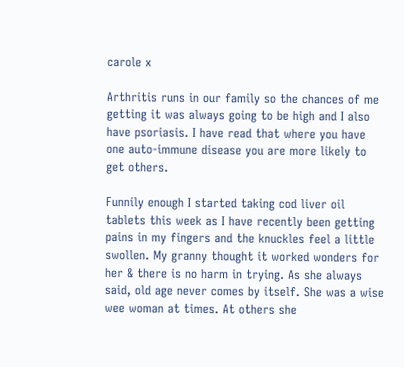carole x

Arthritis runs in our family so the chances of me getting it was always going to be high and I also have psoriasis. I have read that where you have one auto-immune disease you are more likely to get others.

Funnily enough I started taking cod liver oil tablets this week as I have recently been getting pains in my fingers and the knuckles feel a little swollen. My granny thought it worked wonders for her & there is no harm in trying. As she always said, old age never comes by itself. She was a wise wee woman at times. At others she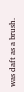was daft as a brush.